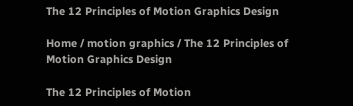The 12 Principles of Motion Graphics Design

Home / motion graphics / The 12 Principles of Motion Graphics Design

The 12 Principles of Motion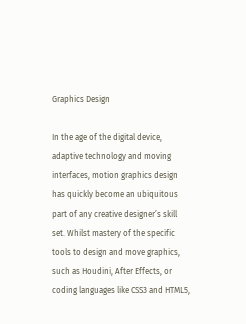Graphics Design

In the age of the digital device, adaptive technology and moving interfaces, motion graphics design has quickly become an ubiquitous part of any creative designer’s skill set. Whilst mastery of the specific tools to design and move graphics, such as Houdini, After Effects, or coding languages like CSS3 and HTML5,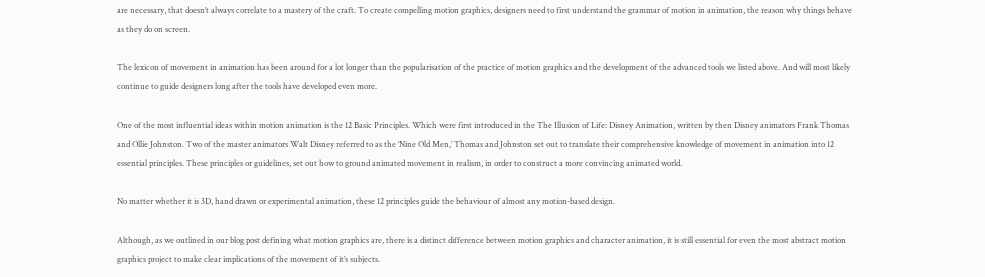are necessary, that doesn’t always correlate to a mastery of the craft. To create compelling motion graphics, designers need to first understand the grammar of motion in animation, the reason why things behave as they do on screen.

The lexicon of movement in animation has been around for a lot longer than the popularisation of the practice of motion graphics and the development of the advanced tools we listed above. And will most likely continue to guide designers long after the tools have developed even more.

One of the most influential ideas within motion animation is the 12 Basic Principles. Which were first introduced in the The Illusion of Life: Disney Animation, written by then Disney animators Frank Thomas and Ollie Johnston. Two of the master animators Walt Disney referred to as the ‘Nine Old Men,’ Thomas and Johnston set out to translate their comprehensive knowledge of movement in animation into 12 essential principles. These principles or guidelines, set out how to ground animated movement in realism, in order to construct a more convincing animated world.

No matter whether it is 3D, hand drawn or experimental animation, these 12 principles guide the behaviour of almost any motion-based design.

Although, as we outlined in our blog post defining what motion graphics are, there is a distinct difference between motion graphics and character animation, it is still essential for even the most abstract motion graphics project to make clear implications of the movement of it’s subjects.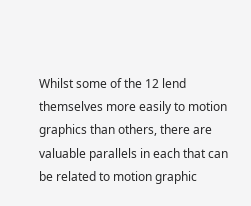Whilst some of the 12 lend themselves more easily to motion graphics than others, there are valuable parallels in each that can be related to motion graphic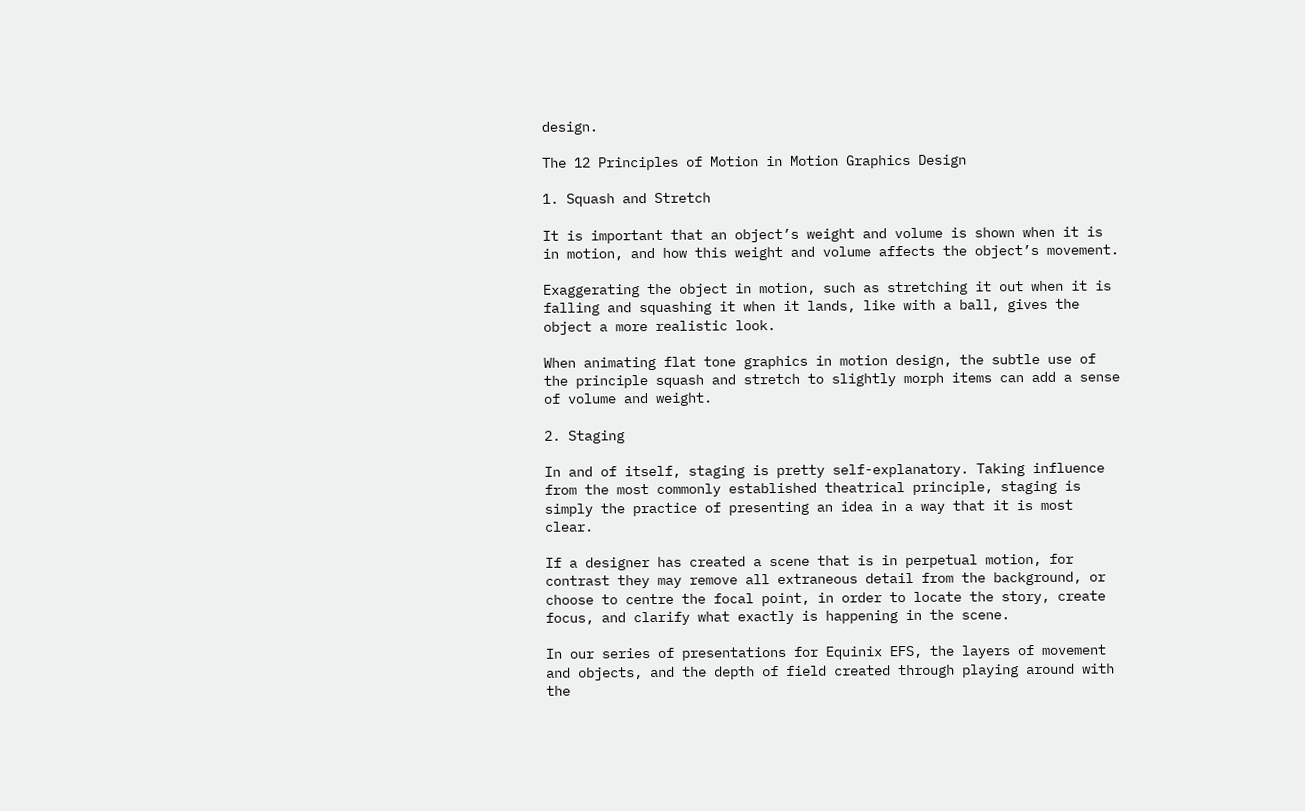design.

The 12 Principles of Motion in Motion Graphics Design

1. Squash and Stretch

It is important that an object’s weight and volume is shown when it is in motion, and how this weight and volume affects the object’s movement.

Exaggerating the object in motion, such as stretching it out when it is falling and squashing it when it lands, like with a ball, gives the object a more realistic look.

When animating flat tone graphics in motion design, the subtle use of the principle squash and stretch to slightly morph items can add a sense of volume and weight.

2. Staging

In and of itself, staging is pretty self-explanatory. Taking influence from the most commonly established theatrical principle, staging is simply the practice of presenting an idea in a way that it is most clear.

If a designer has created a scene that is in perpetual motion, for contrast they may remove all extraneous detail from the background, or choose to centre the focal point, in order to locate the story, create focus, and clarify what exactly is happening in the scene.

In our series of presentations for Equinix EFS, the layers of movement and objects, and the depth of field created through playing around with the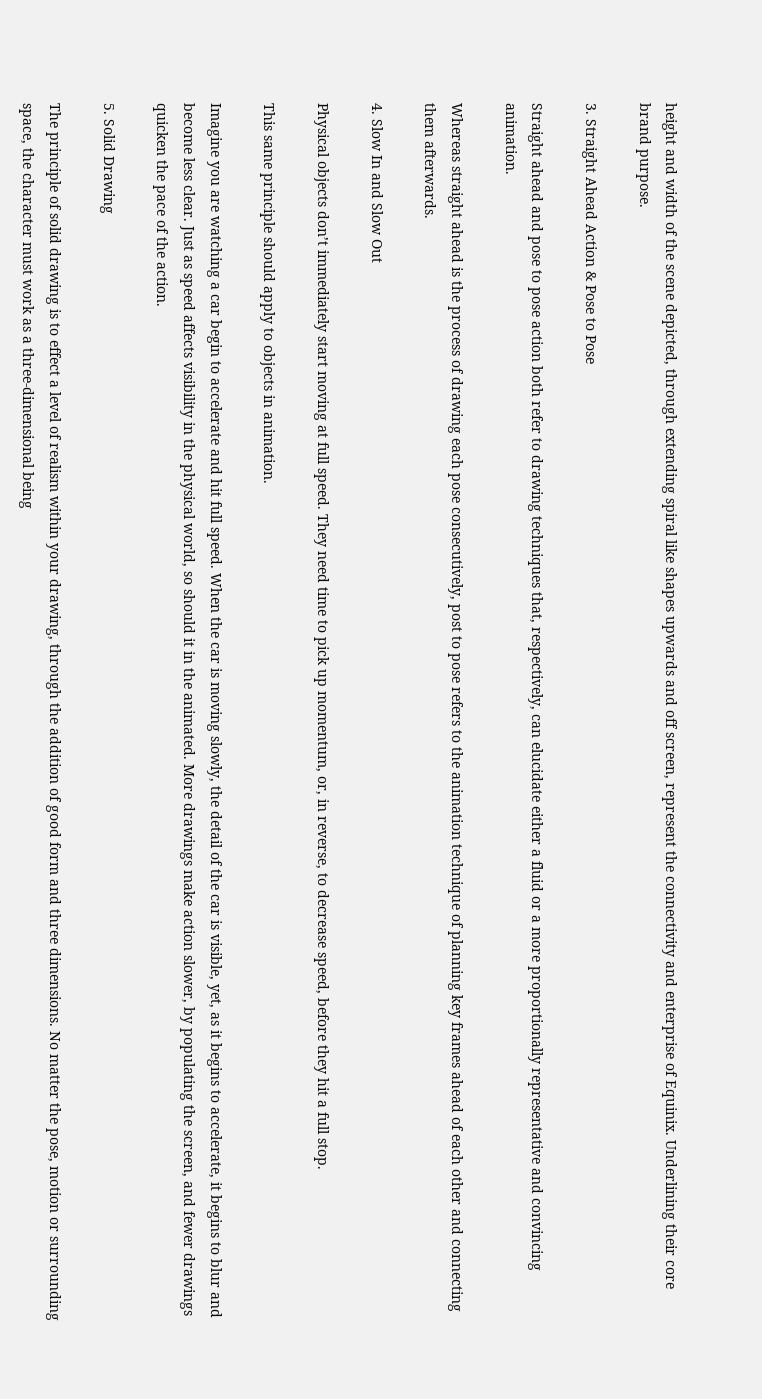height and width of the scene depicted, through extending spiral like shapes upwards and off screen, represent the connectivity and enterprise of Equinix. Underlining their core brand purpose.

3. Straight Ahead Action & Pose to Pose

Straight ahead and pose to pose action both refer to drawing techniques that, respectively, can elucidate either a fluid or a more proportionally representative and convincing animation.

Whereas straight ahead is the process of drawing each pose consecutively, post to pose refers to the animation technique of planning key frames ahead of each other and connecting them afterwards.

4. Slow In and Slow Out

Physical objects don’t immediately start moving at full speed. They need time to pick up momentum, or, in reverse, to decrease speed, before they hit a full stop.

This same principle should apply to objects in animation.

Imagine you are watching a car begin to accelerate and hit full speed. When the car is moving slowly, the detail of the car is visible, yet, as it begins to accelerate, it begins to blur and become less clear. Just as speed affects visibility in the physical world, so should it in the animated. More drawings make action slower, by populating the screen, and fewer drawings quicken the pace of the action.

5. Solid Drawing

The principle of solid drawing is to effect a level of realism within your drawing, through the addition of good form and three dimensions. No matter the pose, motion or surrounding space, the character must work as a three-dimensional being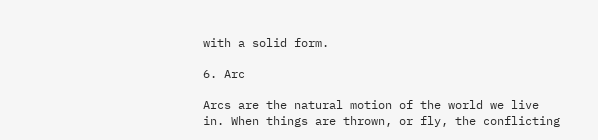with a solid form.

6. Arc

Arcs are the natural motion of the world we live in. When things are thrown, or fly, the conflicting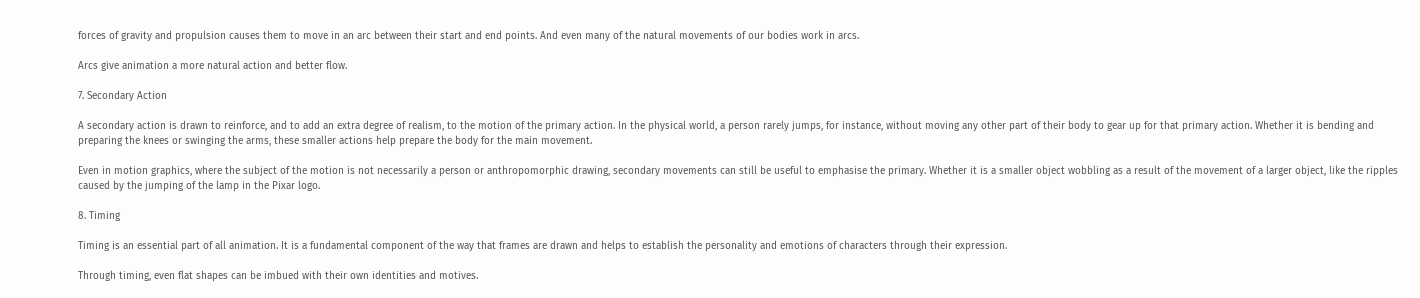forces of gravity and propulsion causes them to move in an arc between their start and end points. And even many of the natural movements of our bodies work in arcs.

Arcs give animation a more natural action and better flow.

7. Secondary Action

A secondary action is drawn to reinforce, and to add an extra degree of realism, to the motion of the primary action. In the physical world, a person rarely jumps, for instance, without moving any other part of their body to gear up for that primary action. Whether it is bending and preparing the knees or swinging the arms, these smaller actions help prepare the body for the main movement.

Even in motion graphics, where the subject of the motion is not necessarily a person or anthropomorphic drawing, secondary movements can still be useful to emphasise the primary. Whether it is a smaller object wobbling as a result of the movement of a larger object, like the ripples caused by the jumping of the lamp in the Pixar logo.

8. Timing

Timing is an essential part of all animation. It is a fundamental component of the way that frames are drawn and helps to establish the personality and emotions of characters through their expression.

Through timing, even flat shapes can be imbued with their own identities and motives.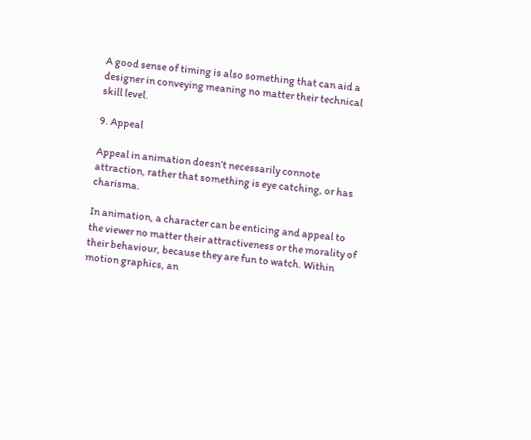A good sense of timing is also something that can aid a designer in conveying meaning no matter their technical skill level.

9. Appeal

Appeal in animation doesn’t necessarily connote attraction, rather that something is eye catching, or has charisma.

In animation, a character can be enticing and appeal to the viewer no matter their attractiveness or the morality of their behaviour, because they are fun to watch. Within motion graphics, an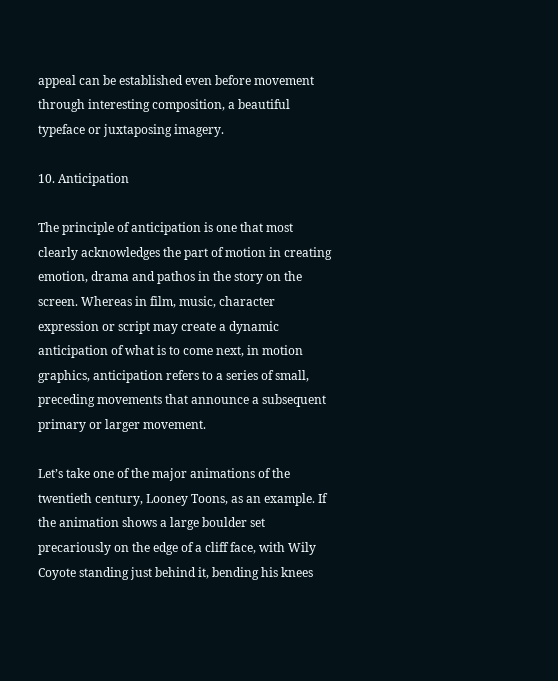appeal can be established even before movement through interesting composition, a beautiful typeface or juxtaposing imagery.

10. Anticipation

The principle of anticipation is one that most clearly acknowledges the part of motion in creating emotion, drama and pathos in the story on the screen. Whereas in film, music, character expression or script may create a dynamic anticipation of what is to come next, in motion graphics, anticipation refers to a series of small, preceding movements that announce a subsequent primary or larger movement.

Let’s take one of the major animations of the twentieth century, Looney Toons, as an example. If the animation shows a large boulder set precariously on the edge of a cliff face, with Wily Coyote standing just behind it, bending his knees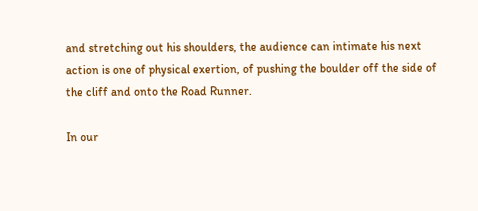and stretching out his shoulders, the audience can intimate his next action is one of physical exertion, of pushing the boulder off the side of the cliff and onto the Road Runner.

In our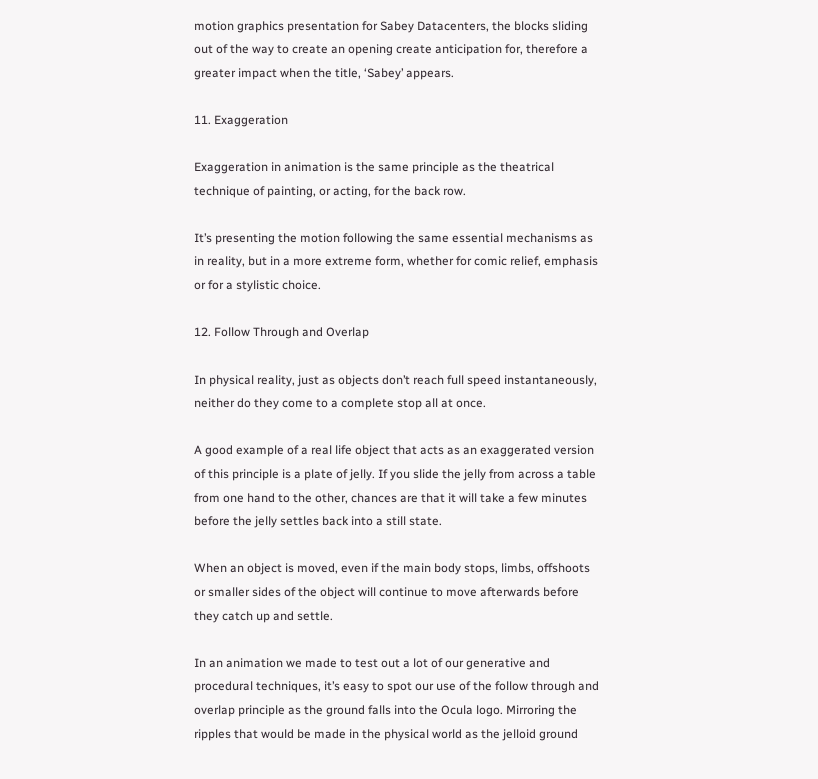motion graphics presentation for Sabey Datacenters, the blocks sliding out of the way to create an opening create anticipation for, therefore a greater impact when the title, ‘Sabey’ appears.

11. Exaggeration

Exaggeration in animation is the same principle as the theatrical technique of painting, or acting, for the back row.

It’s presenting the motion following the same essential mechanisms as in reality, but in a more extreme form, whether for comic relief, emphasis or for a stylistic choice.

12. Follow Through and Overlap

In physical reality, just as objects don’t reach full speed instantaneously, neither do they come to a complete stop all at once.

A good example of a real life object that acts as an exaggerated version of this principle is a plate of jelly. If you slide the jelly from across a table from one hand to the other, chances are that it will take a few minutes before the jelly settles back into a still state.

When an object is moved, even if the main body stops, limbs, offshoots or smaller sides of the object will continue to move afterwards before they catch up and settle.

In an animation we made to test out a lot of our generative and procedural techniques, it’s easy to spot our use of the follow through and overlap principle as the ground falls into the Ocula logo. Mirroring the ripples that would be made in the physical world as the jelloid ground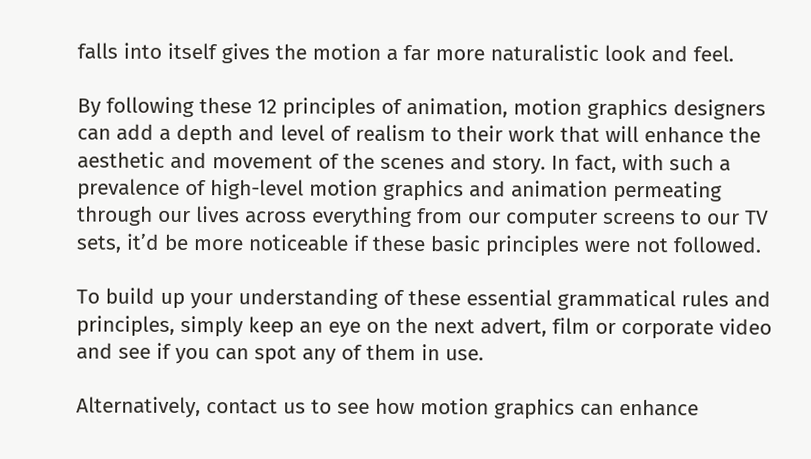falls into itself gives the motion a far more naturalistic look and feel.

By following these 12 principles of animation, motion graphics designers can add a depth and level of realism to their work that will enhance the aesthetic and movement of the scenes and story. In fact, with such a prevalence of high-level motion graphics and animation permeating through our lives across everything from our computer screens to our TV sets, it’d be more noticeable if these basic principles were not followed.

To build up your understanding of these essential grammatical rules and principles, simply keep an eye on the next advert, film or corporate video and see if you can spot any of them in use.

Alternatively, contact us to see how motion graphics can enhance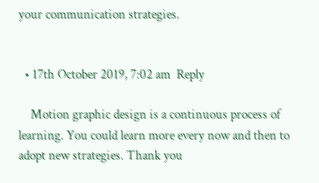your communication strategies.


  • 17th October 2019, 7:02 am  Reply

    Motion graphic design is a continuous process of learning. You could learn more every now and then to adopt new strategies. Thank you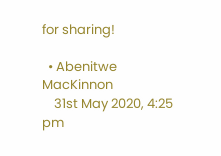for sharing!

  • Abenitwe MacKinnon
    31st May 2020, 4:25 pm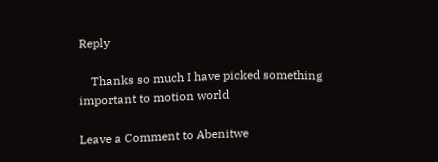Reply

    Thanks so much I have picked something important to motion world

Leave a Comment to Abenitwe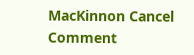MacKinnon Cancel Comment